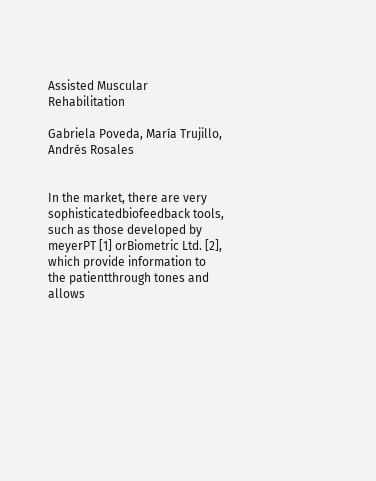Assisted Muscular Rehabilitation

Gabriela Poveda, María Trujillo, Andrés Rosales


In the market, there are very sophisticatedbiofeedback tools, such as those developed by meyerPT [1] orBiometric Ltd. [2], which provide information to the patientthrough tones and allows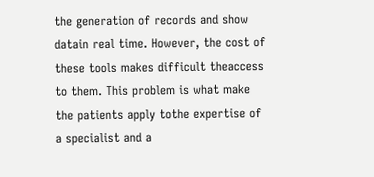the generation of records and show datain real time. However, the cost of these tools makes difficult theaccess to them. This problem is what make the patients apply tothe expertise of a specialist and a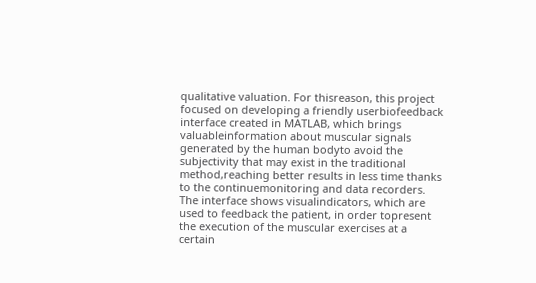qualitative valuation. For thisreason, this project focused on developing a friendly userbiofeedback interface created in MATLAB, which brings valuableinformation about muscular signals generated by the human bodyto avoid the subjectivity that may exist in the traditional method,reaching better results in less time thanks to the continuemonitoring and data recorders. The interface shows visualindicators, which are used to feedback the patient, in order topresent the execution of the muscular exercises at a certain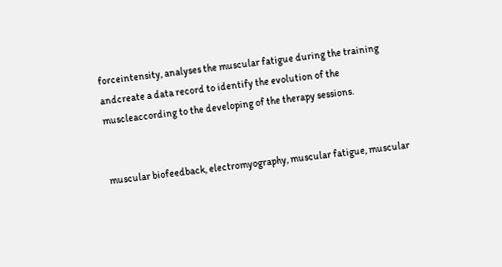forceintensity, analyses the muscular fatigue during the training andcreate a data record to identify the evolution of the muscleaccording to the developing of the therapy sessions.


muscular biofeedback, electromyography, muscular fatigue, muscular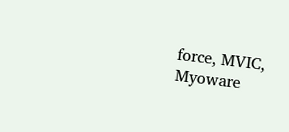force, MVIC, Myoware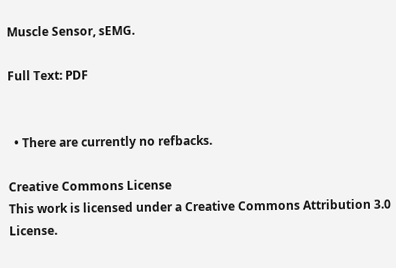Muscle Sensor, sEMG.

Full Text: PDF


  • There are currently no refbacks.

Creative Commons License
This work is licensed under a Creative Commons Attribution 3.0 License.